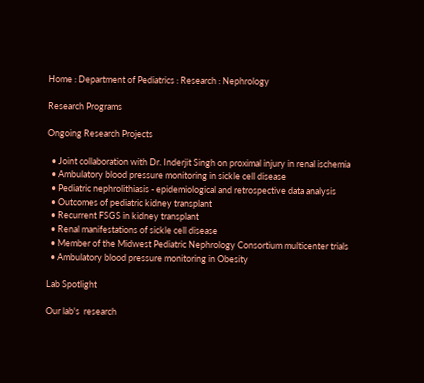Home : Department of Pediatrics : Research : Nephrology

Research Programs

Ongoing Research Projects

  • Joint collaboration with Dr. Inderjit Singh on proximal injury in renal ischemia
  • Ambulatory blood pressure monitoring in sickle cell disease
  • Pediatric nephrolithiasis - epidemiological and retrospective data analysis
  • Outcomes of pediatric kidney transplant
  • Recurrent FSGS in kidney transplant
  • Renal manifestations of sickle cell disease
  • Member of the Midwest Pediatric Nephrology Consortium multicenter trials
  • Ambulatory blood pressure monitoring in Obesity

Lab Spotlight

Our lab's  research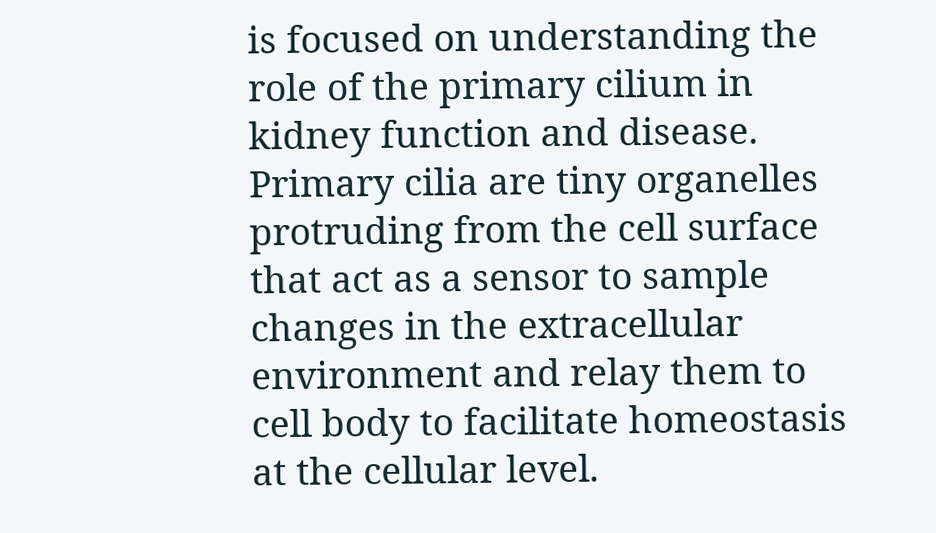is focused on understanding the role of the primary cilium in kidney function and disease. Primary cilia are tiny organelles protruding from the cell surface that act as a sensor to sample changes in the extracellular environment and relay them to cell body to facilitate homeostasis at the cellular level.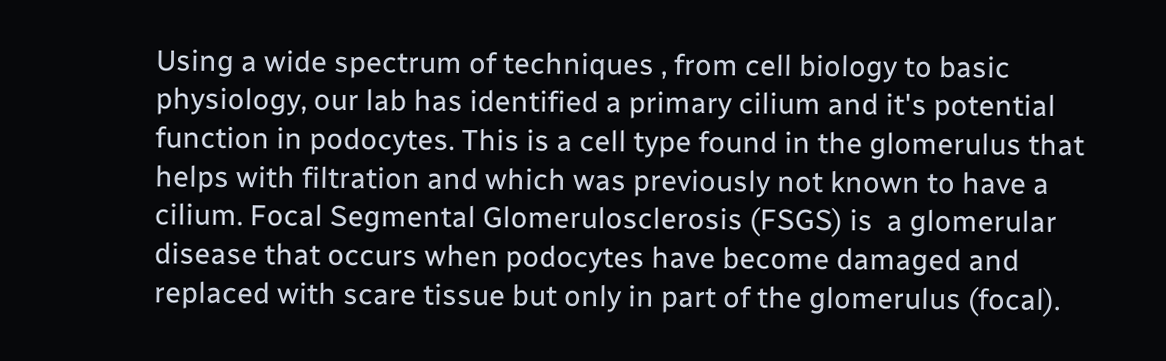Using a wide spectrum of techniques , from cell biology to basic  physiology, our lab has identified a primary cilium and it's potential function in podocytes. This is a cell type found in the glomerulus that helps with filtration and which was previously not known to have a cilium. Focal Segmental Glomerulosclerosis (FSGS) is  a glomerular disease that occurs when podocytes have become damaged and replaced with scare tissue but only in part of the glomerulus (focal).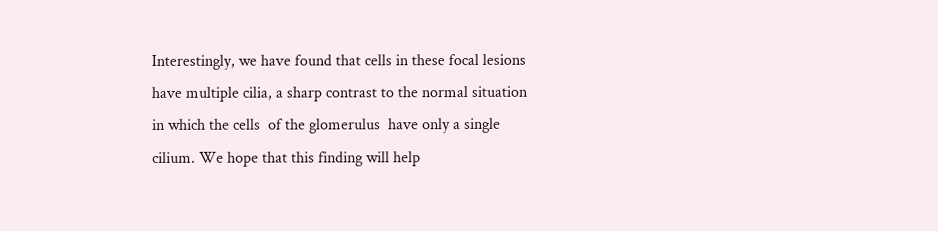Interestingly, we have found that cells in these focal lesions have multiple cilia, a sharp contrast to the normal situation in which the cells  of the glomerulus  have only a single cilium. We hope that this finding will help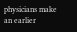physicians make an earlier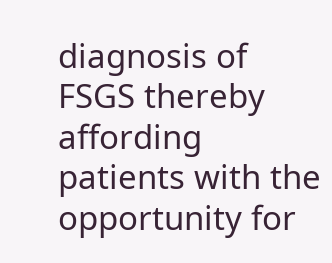diagnosis of FSGS thereby affording patients with the opportunity for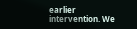earlier intervention. We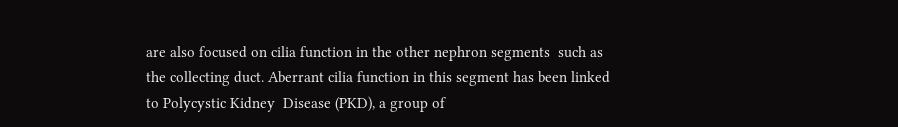are also focused on cilia function in the other nephron segments  such as the collecting duct. Aberrant cilia function in this segment has been linked to Polycystic Kidney  Disease (PKD), a group of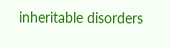inheritable disorders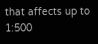that affects up to 1:500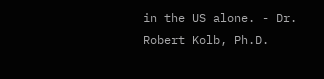in the US alone. - Dr. Robert Kolb, Ph.D.